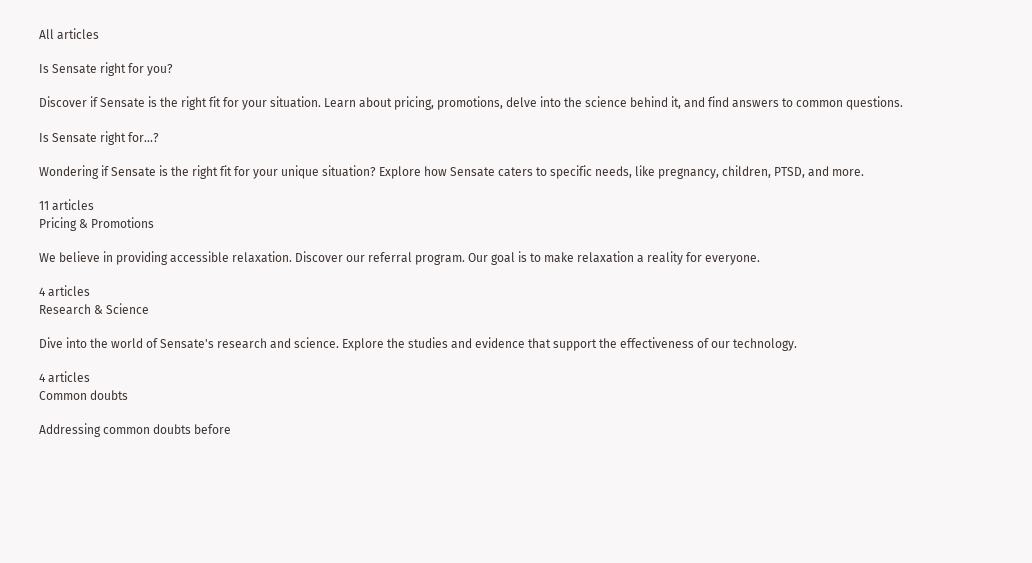All articles

Is Sensate right for you?

Discover if Sensate is the right fit for your situation. Learn about pricing, promotions, delve into the science behind it, and find answers to common questions.

Is Sensate right for...?

Wondering if Sensate is the right fit for your unique situation? Explore how Sensate caters to specific needs, like pregnancy, children, PTSD, and more.

11 articles
Pricing & Promotions

We believe in providing accessible relaxation. Discover our referral program. Our goal is to make relaxation a reality for everyone.

4 articles
Research & Science

Dive into the world of Sensate's research and science. Explore the studies and evidence that support the effectiveness of our technology.

4 articles
Common doubts

Addressing common doubts before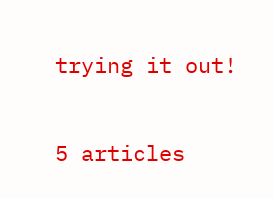trying it out!

5 articles